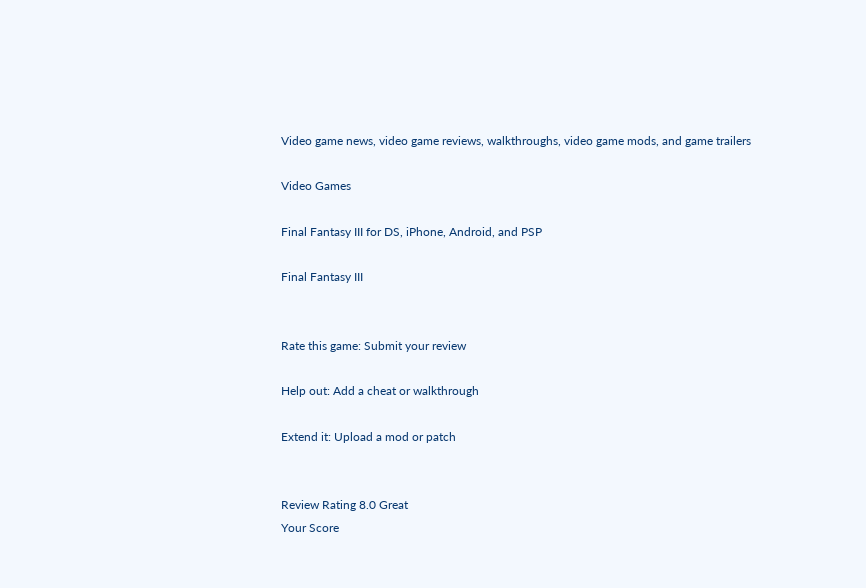Video game news, video game reviews, walkthroughs, video game mods, and game trailers

Video Games

Final Fantasy III for DS, iPhone, Android, and PSP

Final Fantasy III


Rate this game: Submit your review

Help out: Add a cheat or walkthrough

Extend it: Upload a mod or patch


Review Rating 8.0 Great
Your Score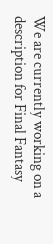We are currently working on a description for Final Fantasy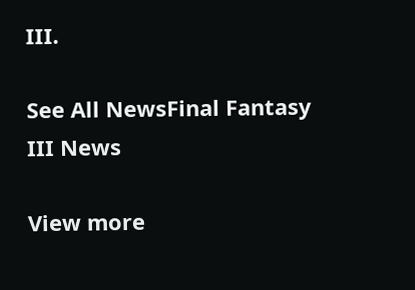III.

See All NewsFinal Fantasy III News

View more